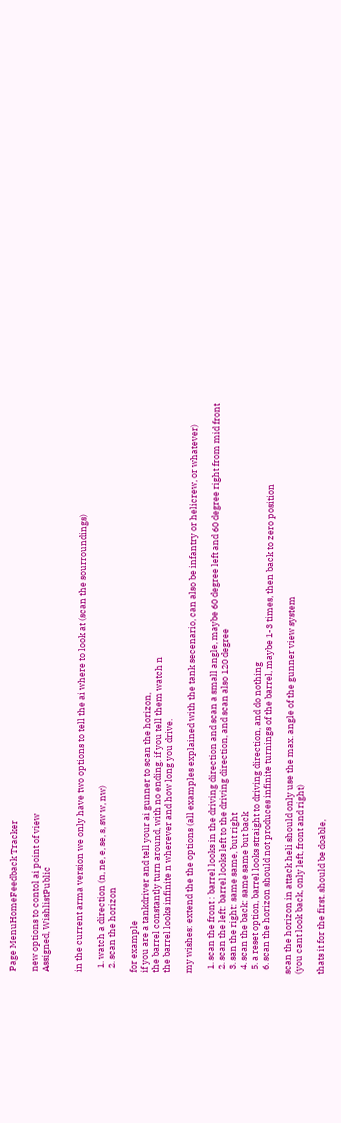Page MenuHomeFeedback Tracker

new options to contol ai point of view
Assigned, WishlistPublic


in the current arma version we only have two options to tell the ai where to look at (scan the sourroundings)

  1. watch a direction (n, ne, e, se, s, sw w, nw)
  2. scan the horizon

for example
if you are a tankdriver and tell your ai gunner to scan the horizon,
the barrel constantly turn around, with no ending. if you tell them watch n
the barrel looks infinite n wherever and how long you drive.

my wishes: extend the the options (all examples explained with the tank secenario, can also be infantry or helicrew, or whatever)

  1. scan the front : barrel looks in the driving direction and scan a small angle, maybe 60 degree left and 60 degree right from mid front
  2. scan the left: barrel looks left to the driving direction, and scan also 120 degree
  3. san the right: same same, but right
  4. scan the back: same same but back
  5. a reset option, barrel looks straight to driving direction, and do nothing
  6. scan the horizon should not produces infinite turnings of the barrel, maybe 1-3 times, then back to zero position

scan the horizon in attack heli should only use the max. angle of the gunner view system
(you cant look back, only left, front and right)

thats it for the first. should be doable,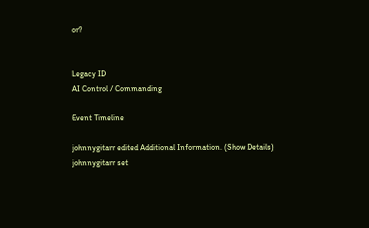or?


Legacy ID
AI Control / Commanding

Event Timeline

johnnygitarr edited Additional Information. (Show Details)
johnnygitarr set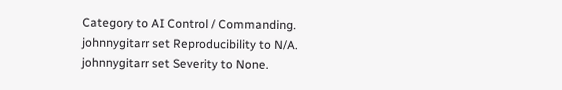Category to AI Control / Commanding.
johnnygitarr set Reproducibility to N/A.
johnnygitarr set Severity to None.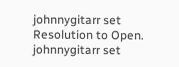johnnygitarr set Resolution to Open.
johnnygitarr set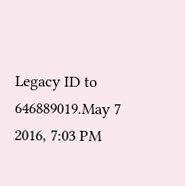Legacy ID to 646889019.May 7 2016, 7:03 PM